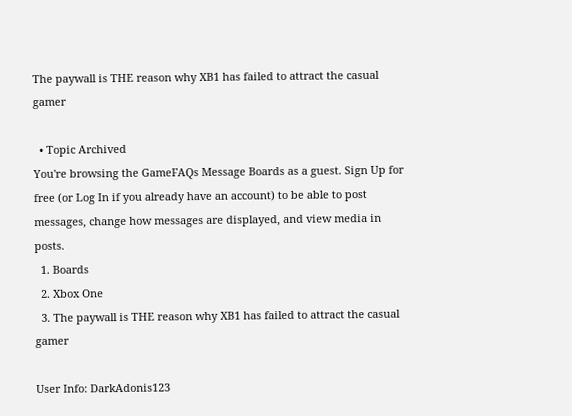The paywall is THE reason why XB1 has failed to attract the casual gamer

  • Topic Archived
You're browsing the GameFAQs Message Boards as a guest. Sign Up for free (or Log In if you already have an account) to be able to post messages, change how messages are displayed, and view media in posts.
  1. Boards
  2. Xbox One
  3. The paywall is THE reason why XB1 has failed to attract the casual gamer

User Info: DarkAdonis123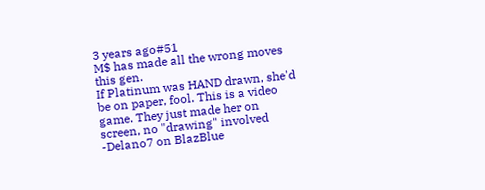3 years ago#51
M$ has made all the wrong moves this gen.
If Platinum was HAND drawn, she'd be on paper, fool. This is a video game. They just made her on screen, no "drawing" involved -Delano7 on BlazBlue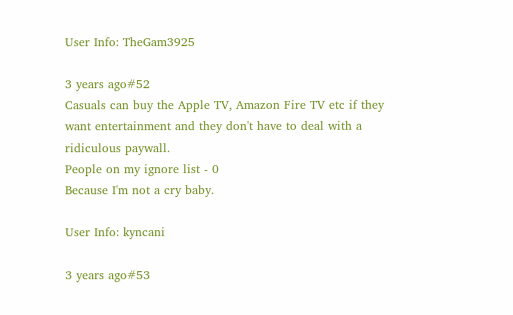User Info: TheGam3925

3 years ago#52
Casuals can buy the Apple TV, Amazon Fire TV etc if they want entertainment and they don't have to deal with a ridiculous paywall.
People on my ignore list - 0
Because I'm not a cry baby.

User Info: kyncani

3 years ago#53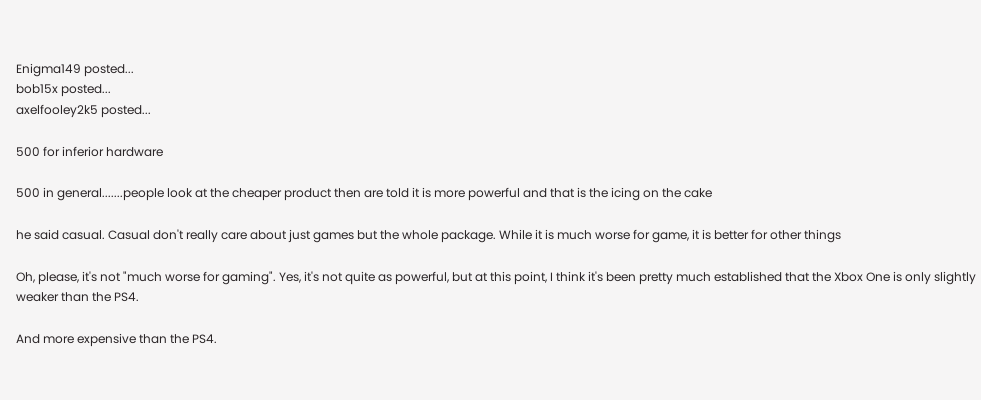Enigma149 posted...
bob15x posted...
axelfooley2k5 posted...

500 for inferior hardware

500 in general.......people look at the cheaper product then are told it is more powerful and that is the icing on the cake

he said casual. Casual don't really care about just games but the whole package. While it is much worse for game, it is better for other things

Oh, please, it's not "much worse for gaming". Yes, it's not quite as powerful, but at this point, I think it's been pretty much established that the Xbox One is only slightly weaker than the PS4.

And more expensive than the PS4.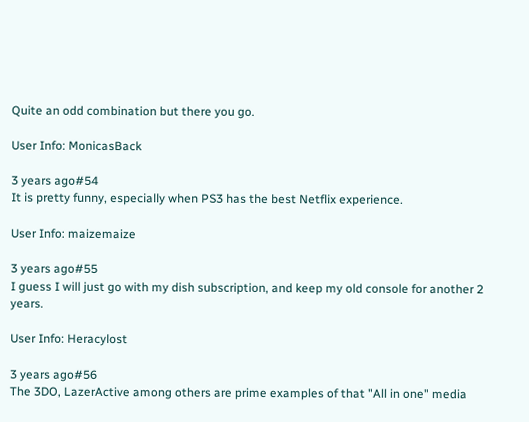Quite an odd combination but there you go.

User Info: MonicasBack

3 years ago#54
It is pretty funny, especially when PS3 has the best Netflix experience.

User Info: maizemaize

3 years ago#55
I guess I will just go with my dish subscription, and keep my old console for another 2 years.

User Info: Heracylost

3 years ago#56
The 3DO, LazerActive among others are prime examples of that "All in one" media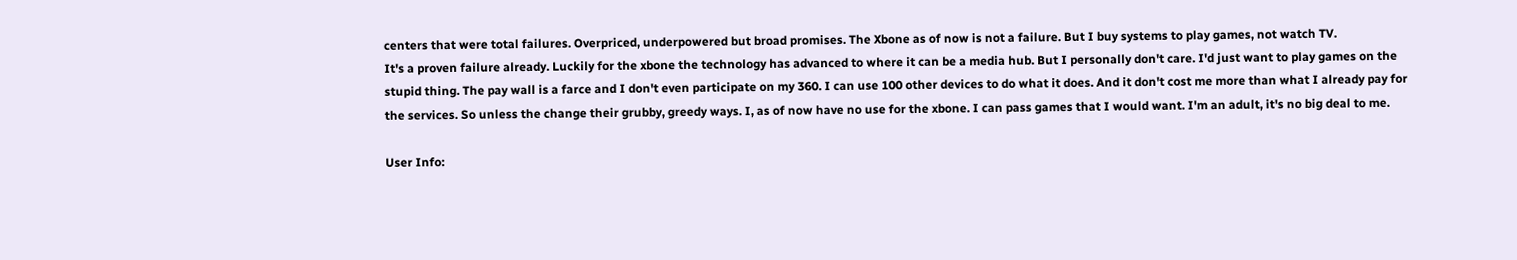centers that were total failures. Overpriced, underpowered but broad promises. The Xbone as of now is not a failure. But I buy systems to play games, not watch TV.
It's a proven failure already. Luckily for the xbone the technology has advanced to where it can be a media hub. But I personally don't care. I'd just want to play games on the stupid thing. The pay wall is a farce and I don't even participate on my 360. I can use 100 other devices to do what it does. And it don't cost me more than what I already pay for the services. So unless the change their grubby, greedy ways. I, as of now have no use for the xbone. I can pass games that I would want. I'm an adult, it's no big deal to me.

User Info: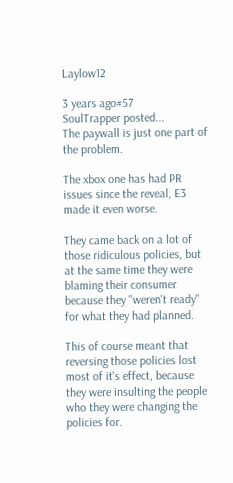Laylow12

3 years ago#57
SoulTrapper posted...
The paywall is just one part of the problem.

The xbox one has had PR issues since the reveal, E3 made it even worse.

They came back on a lot of those ridiculous policies, but at the same time they were blaming their consumer because they "weren't ready" for what they had planned.

This of course meant that reversing those policies lost most of it's effect, because they were insulting the people who they were changing the policies for.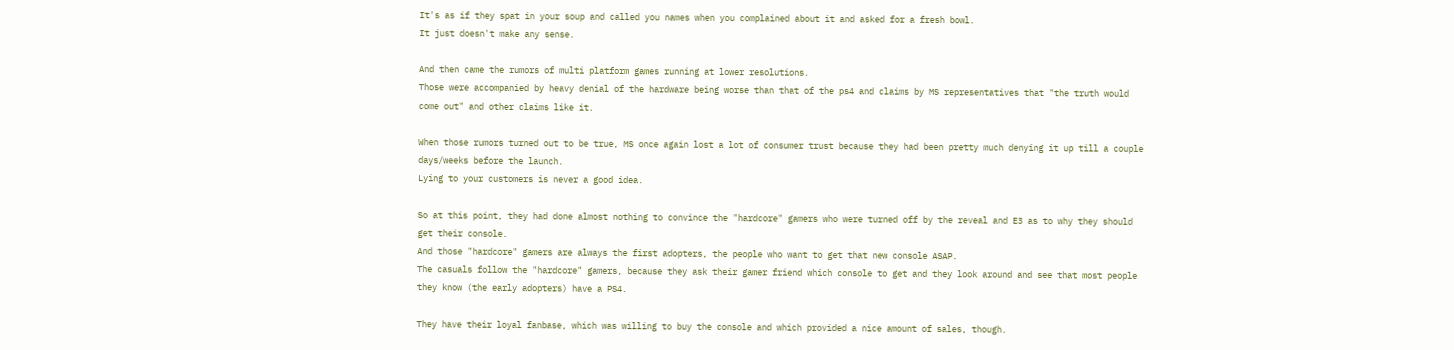It's as if they spat in your soup and called you names when you complained about it and asked for a fresh bowl.
It just doesn't make any sense.

And then came the rumors of multi platform games running at lower resolutions.
Those were accompanied by heavy denial of the hardware being worse than that of the ps4 and claims by MS representatives that "the truth would come out" and other claims like it.

When those rumors turned out to be true, MS once again lost a lot of consumer trust because they had been pretty much denying it up till a couple days/weeks before the launch.
Lying to your customers is never a good idea.

So at this point, they had done almost nothing to convince the "hardcore" gamers who were turned off by the reveal and E3 as to why they should get their console.
And those "hardcore" gamers are always the first adopters, the people who want to get that new console ASAP.
The casuals follow the "hardcore" gamers, because they ask their gamer friend which console to get and they look around and see that most people they know (the early adopters) have a PS4.

They have their loyal fanbase, which was willing to buy the console and which provided a nice amount of sales, though.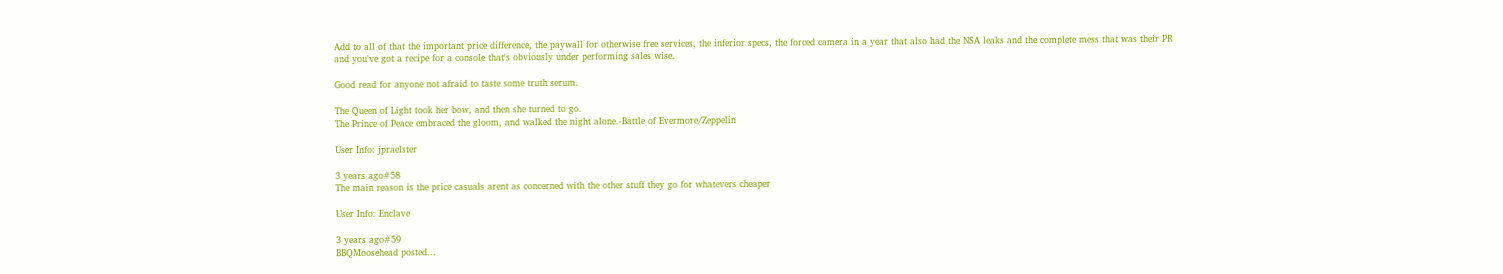Add to all of that the important price difference, the paywall for otherwise free services, the inferior specs, the forced camera in a year that also had the NSA leaks and the complete mess that was their PR and you've got a recipe for a console that's obviously under performing sales wise.

Good read for anyone not afraid to taste some truth serum.

The Queen of Light took her bow, and then she turned to go.
The Prince of Peace embraced the gloom, and walked the night alone.-Battle of Evermore/Zeppelin

User Info: jpraelster

3 years ago#58
The main reason is the price casuals arent as concerned with the other stuff they go for whatevers cheaper

User Info: Enclave

3 years ago#59
BBQMoosehead posted...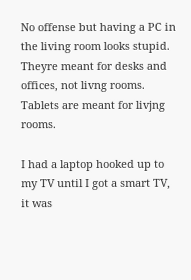No offense but having a PC in the living room looks stupid. Theyre meant for desks and offices, not livng rooms. Tablets are meant for livjng rooms.

I had a laptop hooked up to my TV until I got a smart TV, it was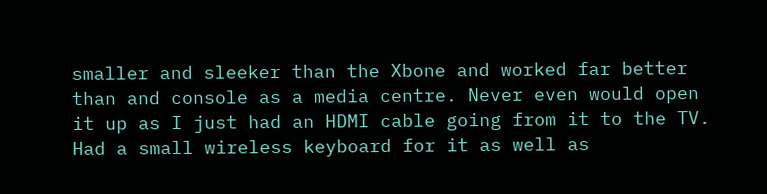smaller and sleeker than the Xbone and worked far better than and console as a media centre. Never even would open it up as I just had an HDMI cable going from it to the TV. Had a small wireless keyboard for it as well as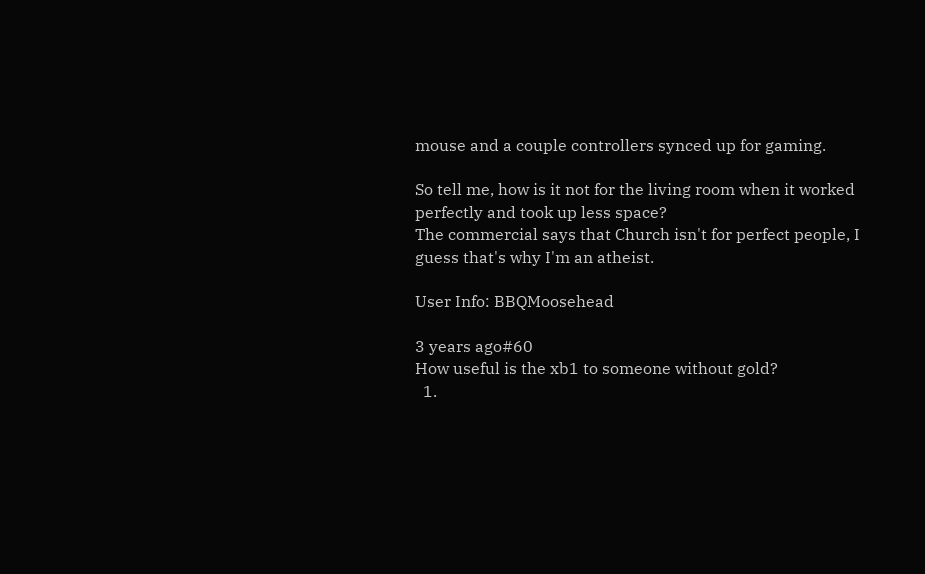mouse and a couple controllers synced up for gaming.

So tell me, how is it not for the living room when it worked perfectly and took up less space?
The commercial says that Church isn't for perfect people, I guess that's why I'm an atheist.

User Info: BBQMoosehead

3 years ago#60
How useful is the xb1 to someone without gold?
  1.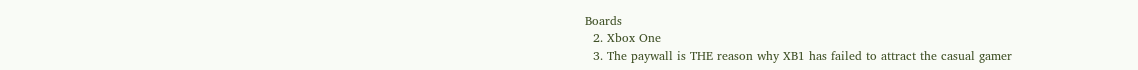Boards
  2. Xbox One
  3. The paywall is THE reason why XB1 has failed to attract the casual gamer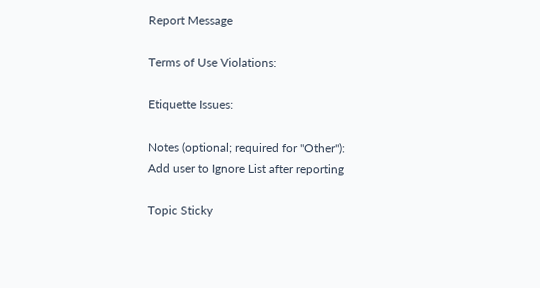Report Message

Terms of Use Violations:

Etiquette Issues:

Notes (optional; required for "Other"):
Add user to Ignore List after reporting

Topic Sticky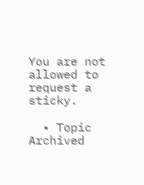You are not allowed to request a sticky.

  • Topic Archived